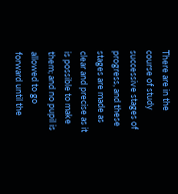There are in the course of study successive stages of progress, and these stages are made as clear and precise as it is possible to make them; and no pupil is allowed to go forward until the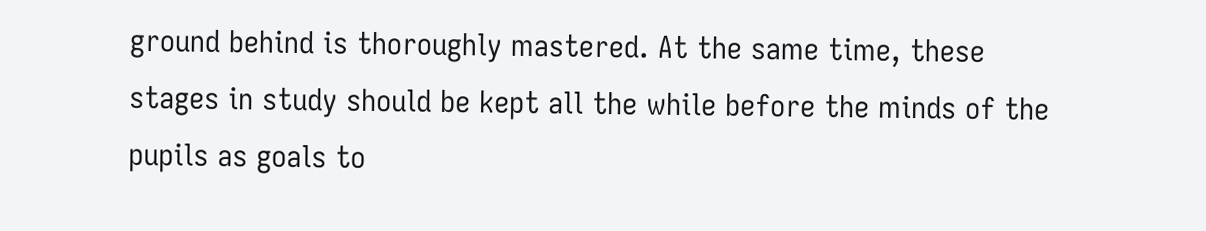ground behind is thoroughly mastered. At the same time, these stages in study should be kept all the while before the minds of the pupils as goals to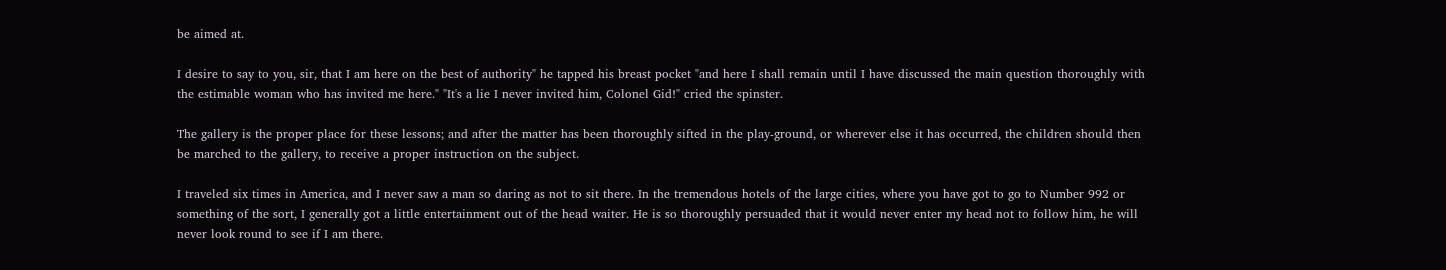be aimed at.

I desire to say to you, sir, that I am here on the best of authority" he tapped his breast pocket "and here I shall remain until I have discussed the main question thoroughly with the estimable woman who has invited me here." "It's a lie I never invited him, Colonel Gid!" cried the spinster.

The gallery is the proper place for these lessons; and after the matter has been thoroughly sifted in the play-ground, or wherever else it has occurred, the children should then be marched to the gallery, to receive a proper instruction on the subject.

I traveled six times in America, and I never saw a man so daring as not to sit there. In the tremendous hotels of the large cities, where you have got to go to Number 992 or something of the sort, I generally got a little entertainment out of the head waiter. He is so thoroughly persuaded that it would never enter my head not to follow him, he will never look round to see if I am there.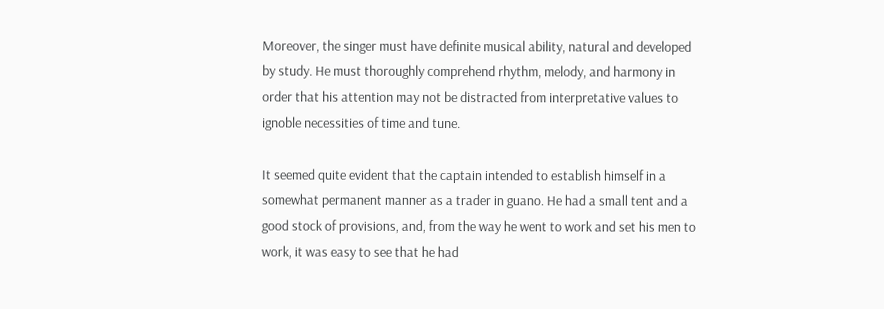Moreover, the singer must have definite musical ability, natural and developed by study. He must thoroughly comprehend rhythm, melody, and harmony in order that his attention may not be distracted from interpretative values to ignoble necessities of time and tune.

It seemed quite evident that the captain intended to establish himself in a somewhat permanent manner as a trader in guano. He had a small tent and a good stock of provisions, and, from the way he went to work and set his men to work, it was easy to see that he had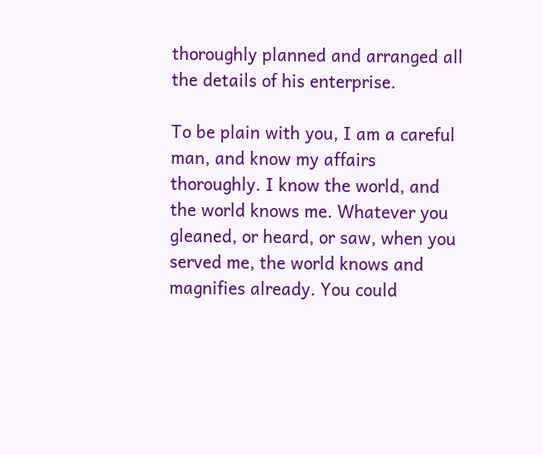thoroughly planned and arranged all the details of his enterprise.

To be plain with you, I am a careful man, and know my affairs thoroughly. I know the world, and the world knows me. Whatever you gleaned, or heard, or saw, when you served me, the world knows and magnifies already. You could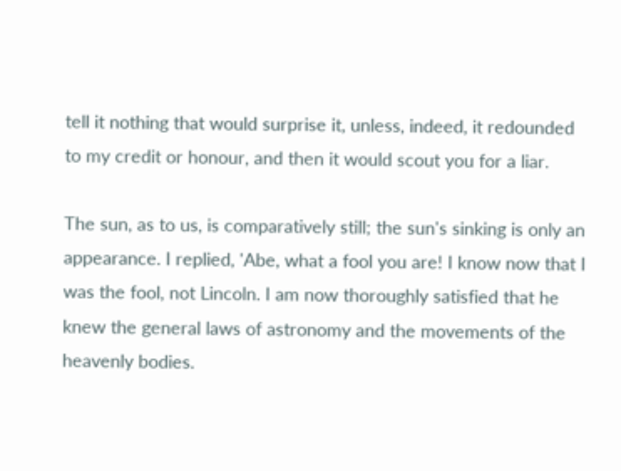tell it nothing that would surprise it, unless, indeed, it redounded to my credit or honour, and then it would scout you for a liar.

The sun, as to us, is comparatively still; the sun's sinking is only an appearance. I replied, 'Abe, what a fool you are! I know now that I was the fool, not Lincoln. I am now thoroughly satisfied that he knew the general laws of astronomy and the movements of the heavenly bodies.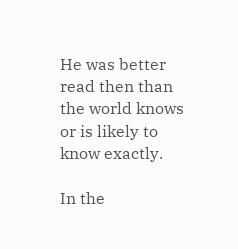He was better read then than the world knows or is likely to know exactly.

In the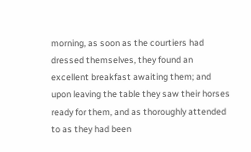morning, as soon as the courtiers had dressed themselves, they found an excellent breakfast awaiting them; and upon leaving the table they saw their horses ready for them, and as thoroughly attended to as they had been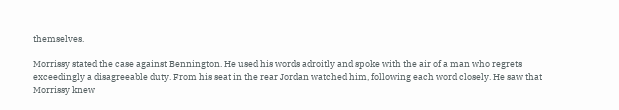themselves.

Morrissy stated the case against Bennington. He used his words adroitly and spoke with the air of a man who regrets exceedingly a disagreeable duty. From his seat in the rear Jordan watched him, following each word closely. He saw that Morrissy knew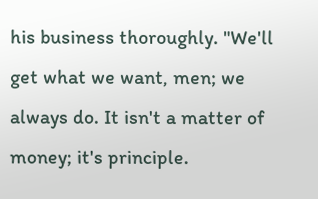his business thoroughly. "We'll get what we want, men; we always do. It isn't a matter of money; it's principle.